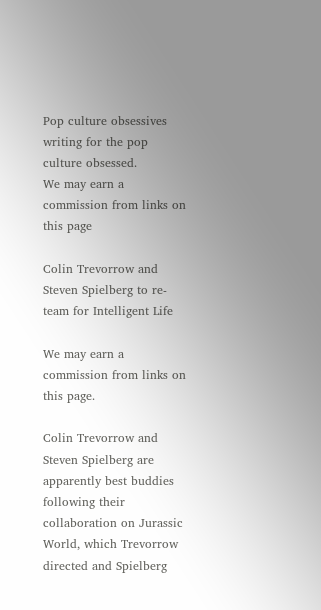Pop culture obsessives writing for the pop culture obsessed.
We may earn a commission from links on this page

Colin Trevorrow and Steven Spielberg to re-team for Intelligent Life

We may earn a commission from links on this page.

Colin Trevorrow and Steven Spielberg are apparently best buddies following their collaboration on Jurassic World, which Trevorrow directed and Spielberg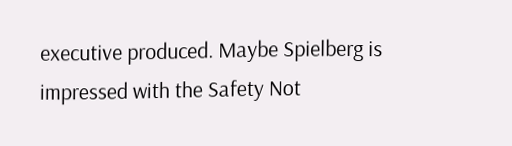executive produced. Maybe Spielberg is impressed with the Safety Not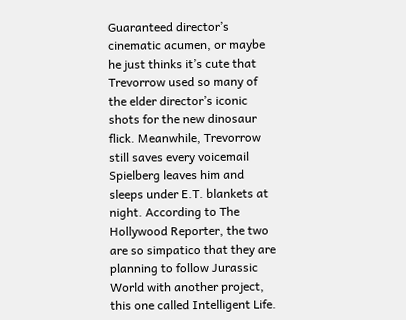Guaranteed director’s cinematic acumen, or maybe he just thinks it’s cute that Trevorrow used so many of the elder director’s iconic shots for the new dinosaur flick. Meanwhile, Trevorrow still saves every voicemail Spielberg leaves him and sleeps under E.T. blankets at night. According to The Hollywood Reporter, the two are so simpatico that they are planning to follow Jurassic World with another project, this one called Intelligent Life.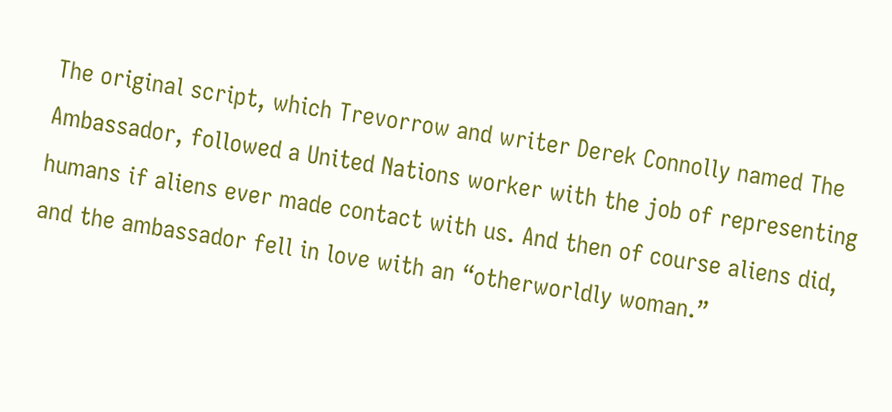The original script, which Trevorrow and writer Derek Connolly named The Ambassador, followed a United Nations worker with the job of representing humans if aliens ever made contact with us. And then of course aliens did, and the ambassador fell in love with an “otherworldly woman.”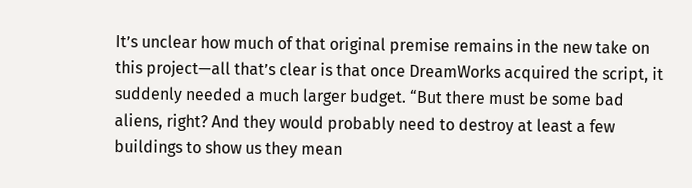It’s unclear how much of that original premise remains in the new take on this project—all that’s clear is that once DreamWorks acquired the script, it suddenly needed a much larger budget. “But there must be some bad aliens, right? And they would probably need to destroy at least a few buildings to show us they mean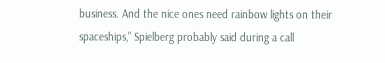business. And the nice ones need rainbow lights on their spaceships,” Spielberg probably said during a call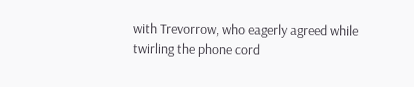with Trevorrow, who eagerly agreed while twirling the phone cord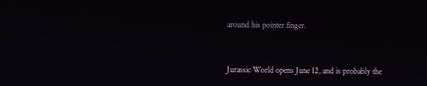around his pointer finger.


Jurassic World opens June 12, and is probably the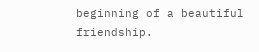beginning of a beautiful friendship.